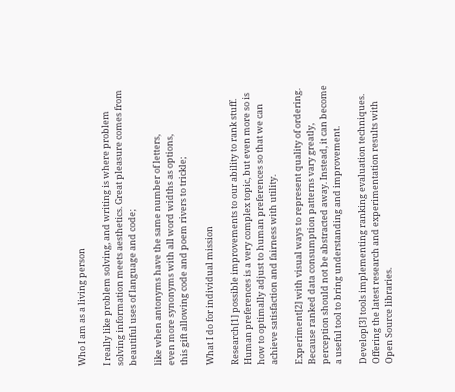Who I am as a living person

I really like problem solving, and writing is where problem solving information meets aesthetics. Great pleasure comes from beautiful uses of language and code;

like when antonyms have the same number of letters,
even more synonyms with all word widths as options,
this gift allowing code and poem rivers to trickle;

What I do for individual mission

Research[1] possible improvements to our ability to rank stuff. Human preferences is a very complex topic, but even more so is how to optimally adjust to human preferences so that we can achieve satisfaction and fairness with utility.

Experiment[2] with visual ways to represent quality of ordering. Because ranked data consumption patterns vary greatly, perception should not be abstracted away. Instead, it can become a useful tool to bring understanding and improvement.

Develop[3] tools implementing ranking evaluation techniques. Offering the latest research and experimentation results with Open Source libraries.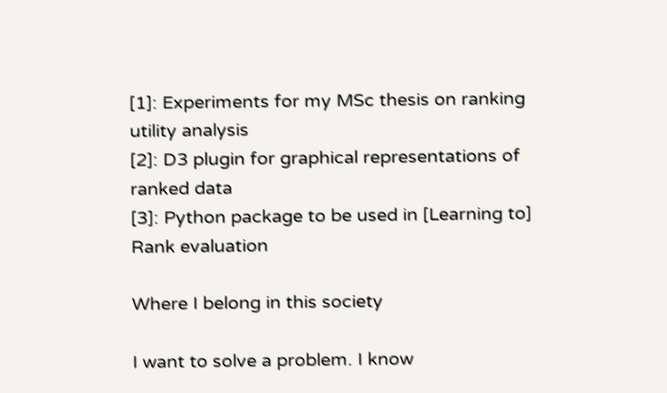[1]: Experiments for my MSc thesis on ranking utility analysis
[2]: D3 plugin for graphical representations of ranked data
[3]: Python package to be used in [Learning to] Rank evaluation

Where I belong in this society

I want to solve a problem. I know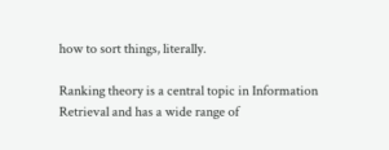how to sort things, literally.

Ranking theory is a central topic in Information Retrieval and has a wide range of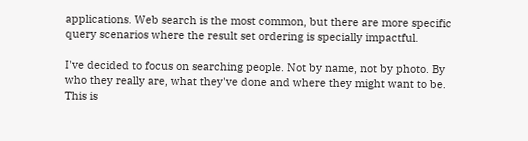applications. Web search is the most common, but there are more specific query scenarios where the result set ordering is specially impactful.

I've decided to focus on searching people. Not by name, not by photo. By who they really are, what they've done and where they might want to be. This is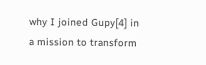why I joined Gupy[4] in a mission to transform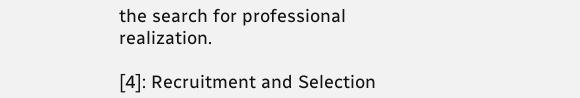the search for professional realization.

[4]: Recruitment and Selection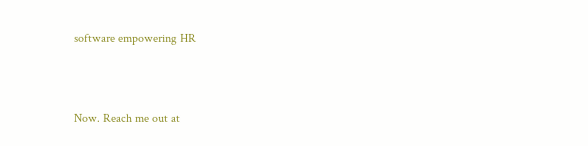software empowering HR



Now. Reach me out at